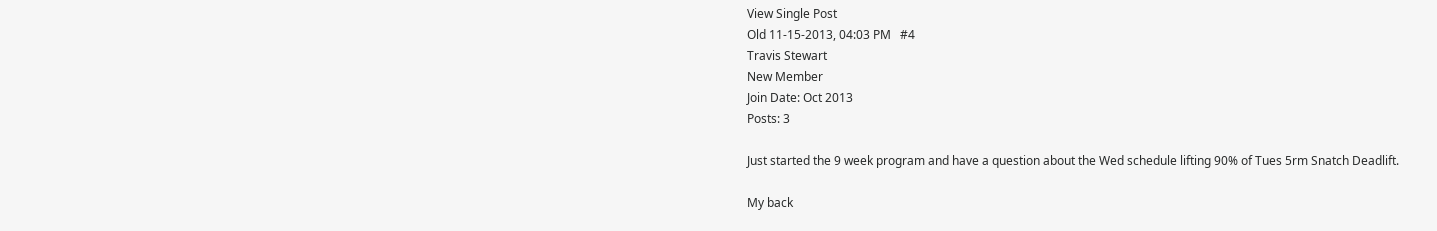View Single Post
Old 11-15-2013, 04:03 PM   #4
Travis Stewart
New Member
Join Date: Oct 2013
Posts: 3

Just started the 9 week program and have a question about the Wed schedule lifting 90% of Tues 5rm Snatch Deadlift.

My back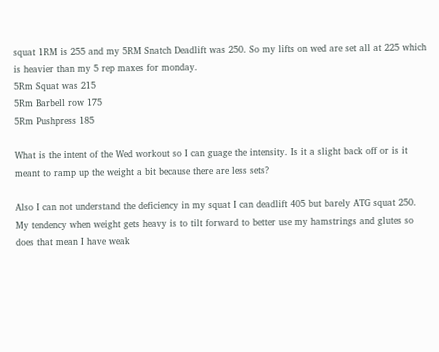squat 1RM is 255 and my 5RM Snatch Deadlift was 250. So my lifts on wed are set all at 225 which is heavier than my 5 rep maxes for monday.
5Rm Squat was 215
5Rm Barbell row 175
5Rm Pushpress 185

What is the intent of the Wed workout so I can guage the intensity. Is it a slight back off or is it meant to ramp up the weight a bit because there are less sets?

Also I can not understand the deficiency in my squat I can deadlift 405 but barely ATG squat 250. My tendency when weight gets heavy is to tilt forward to better use my hamstrings and glutes so does that mean I have weak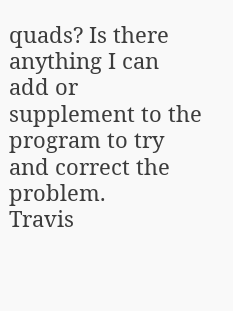quads? Is there anything I can add or supplement to the program to try and correct the problem.
Travis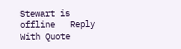Stewart is offline   Reply With Quote